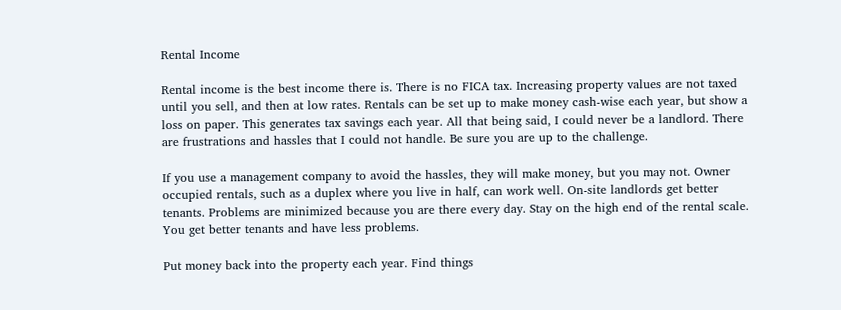Rental Income

Rental income is the best income there is. There is no FICA tax. Increasing property values are not taxed until you sell, and then at low rates. Rentals can be set up to make money cash-wise each year, but show a loss on paper. This generates tax savings each year. All that being said, I could never be a landlord. There are frustrations and hassles that I could not handle. Be sure you are up to the challenge.

If you use a management company to avoid the hassles, they will make money, but you may not. Owner occupied rentals, such as a duplex where you live in half, can work well. On-site landlords get better tenants. Problems are minimized because you are there every day. Stay on the high end of the rental scale. You get better tenants and have less problems.

Put money back into the property each year. Find things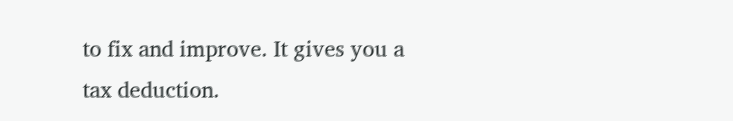to fix and improve. It gives you a tax deduction.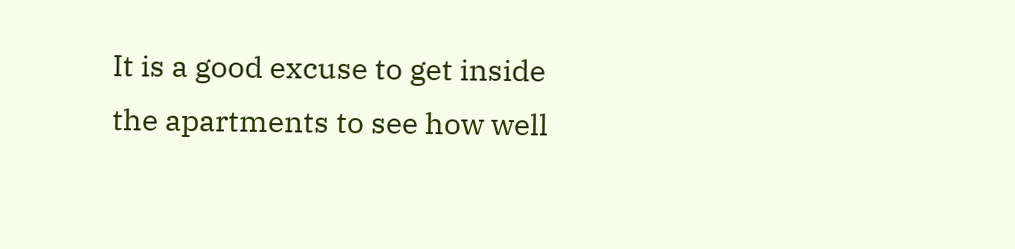It is a good excuse to get inside the apartments to see how well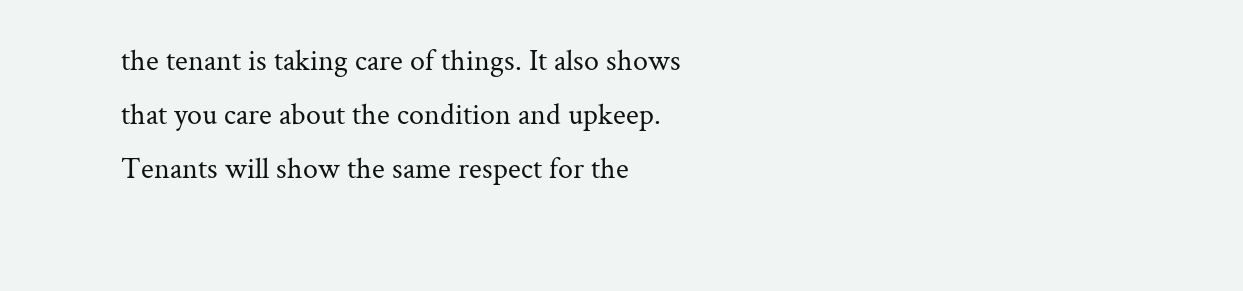the tenant is taking care of things. It also shows that you care about the condition and upkeep. Tenants will show the same respect for the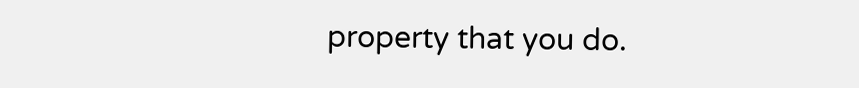property that you do.